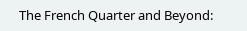The French Quarter and Beyond: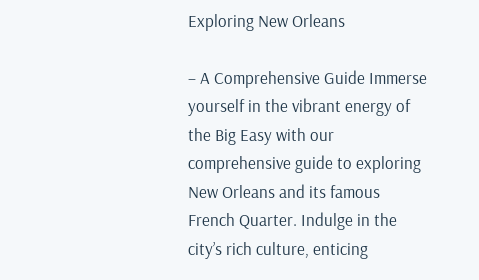Exploring New Orleans

– A Comprehensive Guide Immerse yourself in the vibrant energy of the Big Easy with our comprehensive guide to exploring New Orleans and its famous French Quarter. Indulge in the city’s rich culture, enticing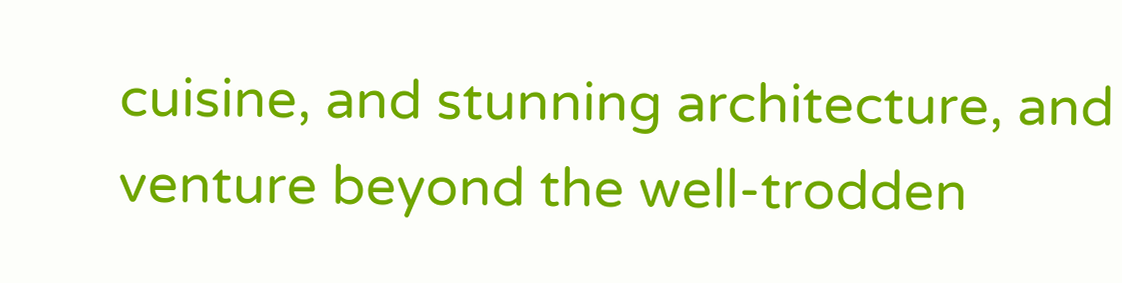cuisine, and stunning architecture, and venture beyond the well-trodden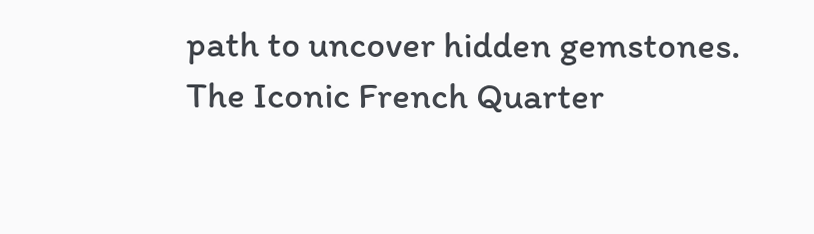path to uncover hidden gemstones. The Iconic French Quarter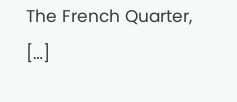The French Quarter, […]